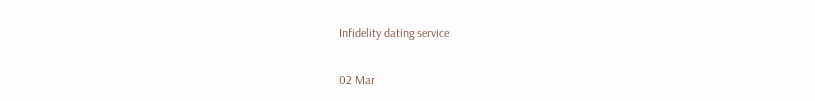Infidelity dating service

02 Mar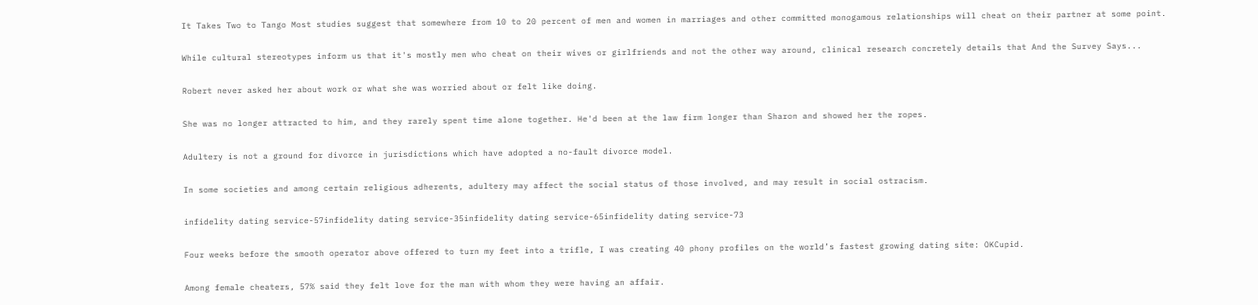It Takes Two to Tango Most studies suggest that somewhere from 10 to 20 percent of men and women in marriages and other committed monogamous relationships will cheat on their partner at some point.

While cultural stereotypes inform us that it's mostly men who cheat on their wives or girlfriends and not the other way around, clinical research concretely details that And the Survey Says...

Robert never asked her about work or what she was worried about or felt like doing.

She was no longer attracted to him, and they rarely spent time alone together. He'd been at the law firm longer than Sharon and showed her the ropes.

Adultery is not a ground for divorce in jurisdictions which have adopted a no-fault divorce model.

In some societies and among certain religious adherents, adultery may affect the social status of those involved, and may result in social ostracism.

infidelity dating service-57infidelity dating service-35infidelity dating service-65infidelity dating service-73

Four weeks before the smooth operator above offered to turn my feet into a trifle, I was creating 40 phony profiles on the world’s fastest growing dating site: OKCupid.

Among female cheaters, 57% said they felt love for the man with whom they were having an affair.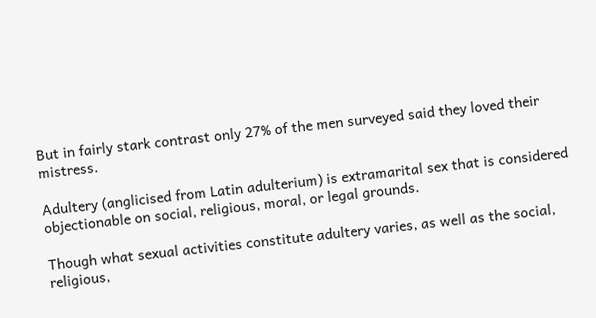But in fairly stark contrast only 27% of the men surveyed said they loved their mistress.

Adultery (anglicised from Latin adulterium) is extramarital sex that is considered objectionable on social, religious, moral, or legal grounds.

Though what sexual activities constitute adultery varies, as well as the social, religious,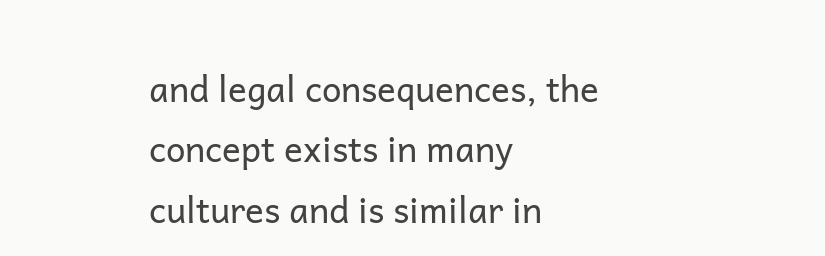and legal consequences, the concept exists in many cultures and is similar in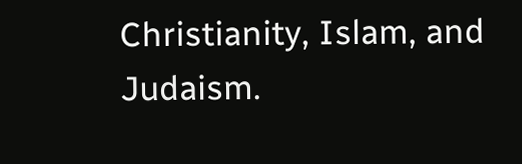Christianity, Islam, and Judaism.